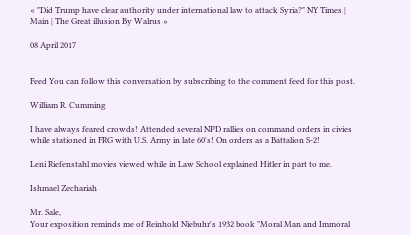« "Did Trump have clear authority under international law to attack Syria?" NY Times | Main | The Great illusion By Walrus »

08 April 2017


Feed You can follow this conversation by subscribing to the comment feed for this post.

William R. Cumming

I have always feared crowds! Attended several NPD rallies on command orders in civies while stationed in FRG with U.S. Army in late 60's! On orders as a Battalion S-2!

Leni Riefenstahl movies viewed while in Law School explained Hitler in part to me.

Ishmael Zechariah

Mr. Sale,
Your exposition reminds me of Reinhold Niebuhr's 1932 book "Moral Man and Immoral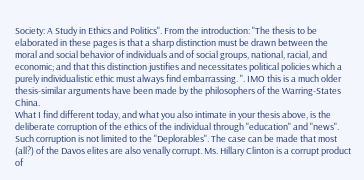Society: A Study in Ethics and Politics". From the introduction: "The thesis to be elaborated in these pages is that a sharp distinction must be drawn between the moral and social behavior of individuals and of social groups, national, racial, and economic; and that this distinction justifies and necessitates political policies which a purely individualistic ethic must always find embarrassing. ". IMO this is a much older thesis-similar arguments have been made by the philosophers of the Warring-States China.
What I find different today, and what you also intimate in your thesis above, is the deliberate corruption of the ethics of the individual through "education" and "news". Such corruption is not limited to the "Deplorables". The case can be made that most (all?) of the Davos elites are also venally corrupt. Ms. Hillary Clinton is a corrupt product of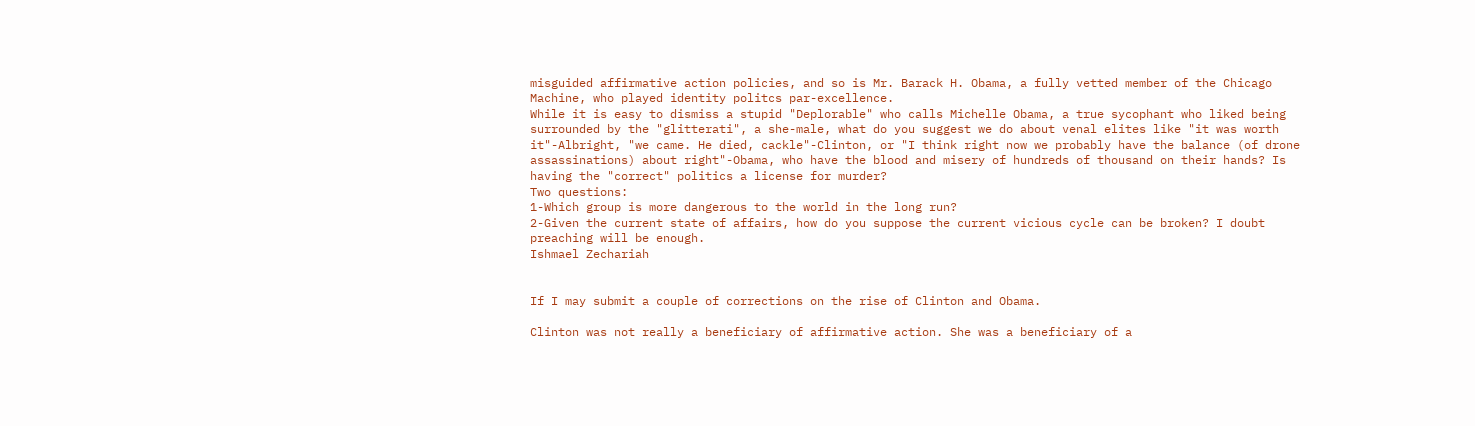misguided affirmative action policies, and so is Mr. Barack H. Obama, a fully vetted member of the Chicago Machine, who played identity politcs par-excellence.
While it is easy to dismiss a stupid "Deplorable" who calls Michelle Obama, a true sycophant who liked being surrounded by the "glitterati", a she-male, what do you suggest we do about venal elites like "it was worth it"-Albright, "we came. He died, cackle"-Clinton, or "I think right now we probably have the balance (of drone assassinations) about right"-Obama, who have the blood and misery of hundreds of thousand on their hands? Is having the "correct" politics a license for murder?
Two questions:
1-Which group is more dangerous to the world in the long run?
2-Given the current state of affairs, how do you suppose the current vicious cycle can be broken? I doubt preaching will be enough.
Ishmael Zechariah


If I may submit a couple of corrections on the rise of Clinton and Obama.

Clinton was not really a beneficiary of affirmative action. She was a beneficiary of a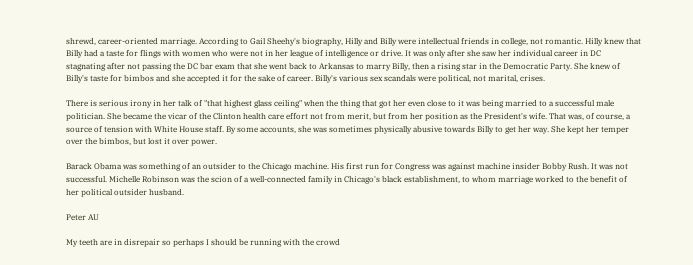shrewd, career-oriented marriage. According to Gail Sheehy's biography, Hilly and Billy were intellectual friends in college, not romantic. Hilly knew that Billy had a taste for flings with women who were not in her league of intelligence or drive. It was only after she saw her individual career in DC stagnating after not passing the DC bar exam that she went back to Arkansas to marry Billy, then a rising star in the Democratic Party. She knew of Billy's taste for bimbos and she accepted it for the sake of career. Billy's various sex scandals were political, not marital, crises.

There is serious irony in her talk of "that highest glass ceiling" when the thing that got her even close to it was being married to a successful male politician. She became the vicar of the Clinton health care effort not from merit, but from her position as the President's wife. That was, of course, a source of tension with White House staff. By some accounts, she was sometimes physically abusive towards Billy to get her way. She kept her temper over the bimbos, but lost it over power.

Barack Obama was something of an outsider to the Chicago machine. His first run for Congress was against machine insider Bobby Rush. It was not successful. Michelle Robinson was the scion of a well-connected family in Chicago's black establishment, to whom marriage worked to the benefit of her political outsider husband.

Peter AU

My teeth are in disrepair so perhaps I should be running with the crowd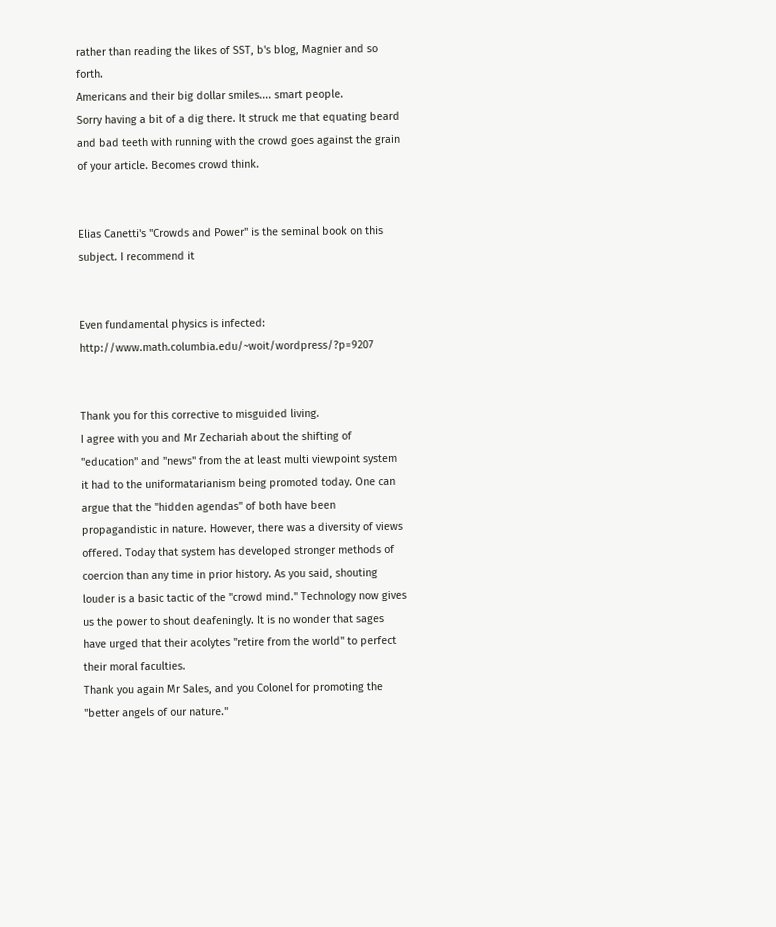rather than reading the likes of SST, b's blog, Magnier and so forth.
Americans and their big dollar smiles.... smart people.
Sorry having a bit of a dig there. It struck me that equating beard and bad teeth with running with the crowd goes against the grain of your article. Becomes crowd think.


Elias Canetti's "Crowds and Power" is the seminal book on this subject. I recommend it


Even fundamental physics is infected: http://www.math.columbia.edu/~woit/wordpress/?p=9207


Thank you for this corrective to misguided living.
I agree with you and Mr Zechariah about the shifting of "education" and "news" from the at least multi viewpoint system it had to the uniformatarianism being promoted today. One can argue that the "hidden agendas" of both have been propagandistic in nature. However, there was a diversity of views offered. Today that system has developed stronger methods of coercion than any time in prior history. As you said, shouting louder is a basic tactic of the "crowd mind." Technology now gives us the power to shout deafeningly. It is no wonder that sages have urged that their acolytes "retire from the world" to perfect their moral faculties.
Thank you again Mr Sales, and you Colonel for promoting the "better angels of our nature."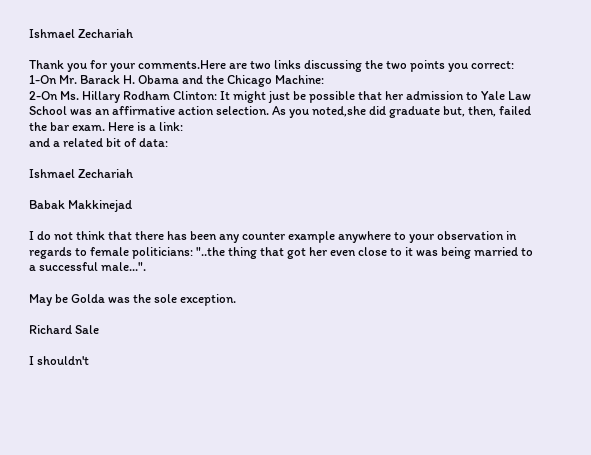Ishmael Zechariah

Thank you for your comments.Here are two links discussing the two points you correct:
1-On Mr. Barack H. Obama and the Chicago Machine:
2-On Ms. Hillary Rodham Clinton: It might just be possible that her admission to Yale Law School was an affirmative action selection. As you noted,she did graduate but, then, failed the bar exam. Here is a link:
and a related bit of data:

Ishmael Zechariah

Babak Makkinejad

I do not think that there has been any counter example anywhere to your observation in regards to female politicians: "..the thing that got her even close to it was being married to a successful male...".

May be Golda was the sole exception.

Richard Sale

I shouldn't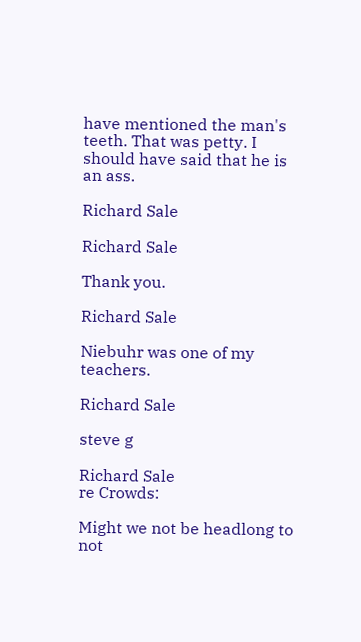have mentioned the man's teeth. That was petty. I should have said that he is an ass.

Richard Sale

Richard Sale

Thank you.

Richard Sale

Niebuhr was one of my teachers.

Richard Sale

steve g

Richard Sale
re Crowds:

Might we not be headlong to not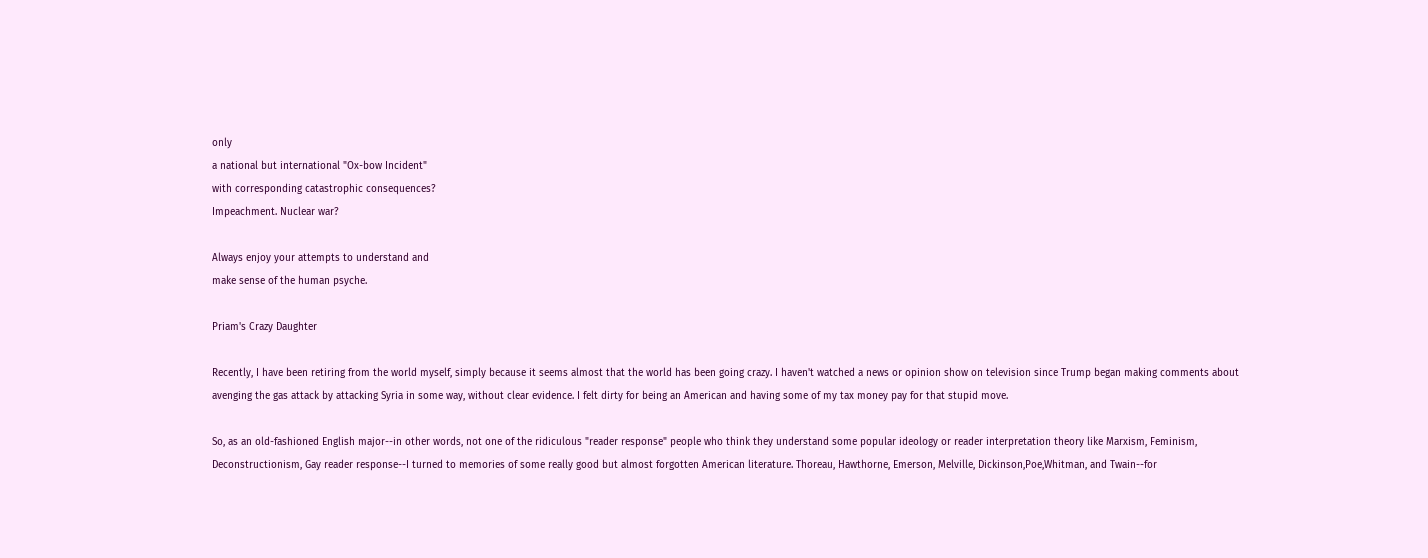only
a national but international "Ox-bow Incident"
with corresponding catastrophic consequences?
Impeachment. Nuclear war?

Always enjoy your attempts to understand and
make sense of the human psyche.

Priam's Crazy Daughter

Recently, I have been retiring from the world myself, simply because it seems almost that the world has been going crazy. I haven't watched a news or opinion show on television since Trump began making comments about avenging the gas attack by attacking Syria in some way, without clear evidence. I felt dirty for being an American and having some of my tax money pay for that stupid move.

So, as an old-fashioned English major--in other words, not one of the ridiculous "reader response" people who think they understand some popular ideology or reader interpretation theory like Marxism, Feminism, Deconstructionism, Gay reader response--I turned to memories of some really good but almost forgotten American literature. Thoreau, Hawthorne, Emerson, Melville, Dickinson,Poe,Whitman, and Twain--for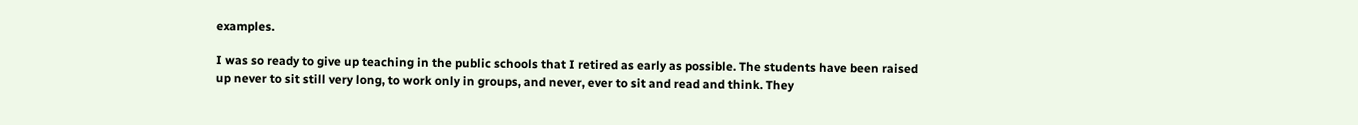examples.

I was so ready to give up teaching in the public schools that I retired as early as possible. The students have been raised up never to sit still very long, to work only in groups, and never, ever to sit and read and think. They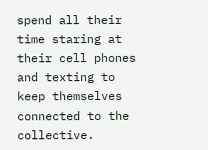spend all their time staring at their cell phones and texting to keep themselves connected to the collective.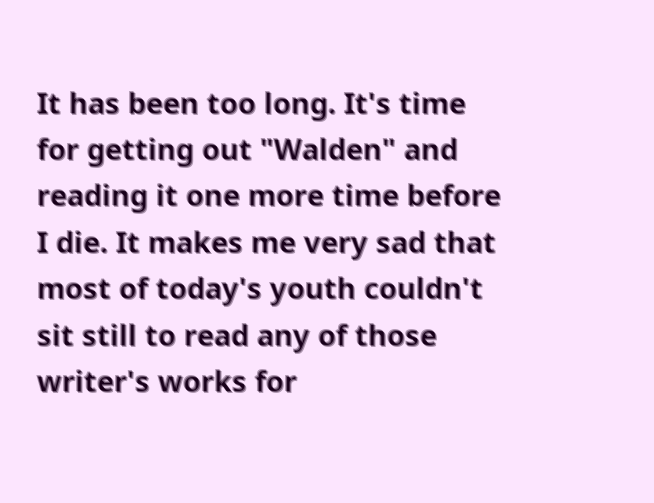It has been too long. It's time for getting out "Walden" and reading it one more time before I die. It makes me very sad that most of today's youth couldn't sit still to read any of those writer's works for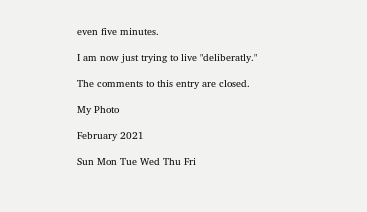even five minutes.

I am now just trying to live "deliberatly."

The comments to this entry are closed.

My Photo

February 2021

Sun Mon Tue Wed Thu Fri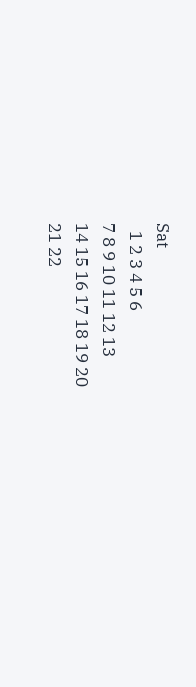Sat
  1 2 3 4 5 6
7 8 9 10 11 12 13
14 15 16 17 18 19 20
21 22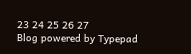23 24 25 26 27
Blog powered by Typepad